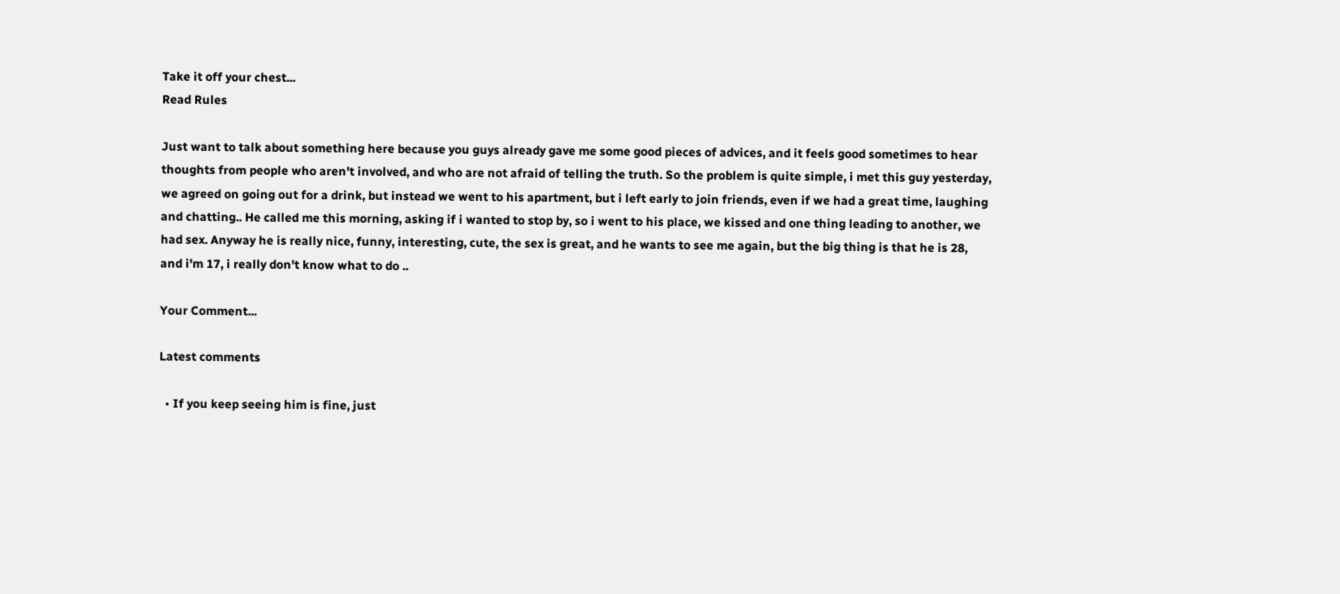Take it off your chest...
Read Rules

Just want to talk about something here because you guys already gave me some good pieces of advices, and it feels good sometimes to hear thoughts from people who aren't involved, and who are not afraid of telling the truth. So the problem is quite simple, i met this guy yesterday, we agreed on going out for a drink, but instead we went to his apartment, but i left early to join friends, even if we had a great time, laughing and chatting.. He called me this morning, asking if i wanted to stop by, so i went to his place, we kissed and one thing leading to another, we had sex. Anyway he is really nice, funny, interesting, cute, the sex is great, and he wants to see me again, but the big thing is that he is 28, and i'm 17, i really don't know what to do ..

Your Comment...

Latest comments

  • If you keep seeing him is fine, just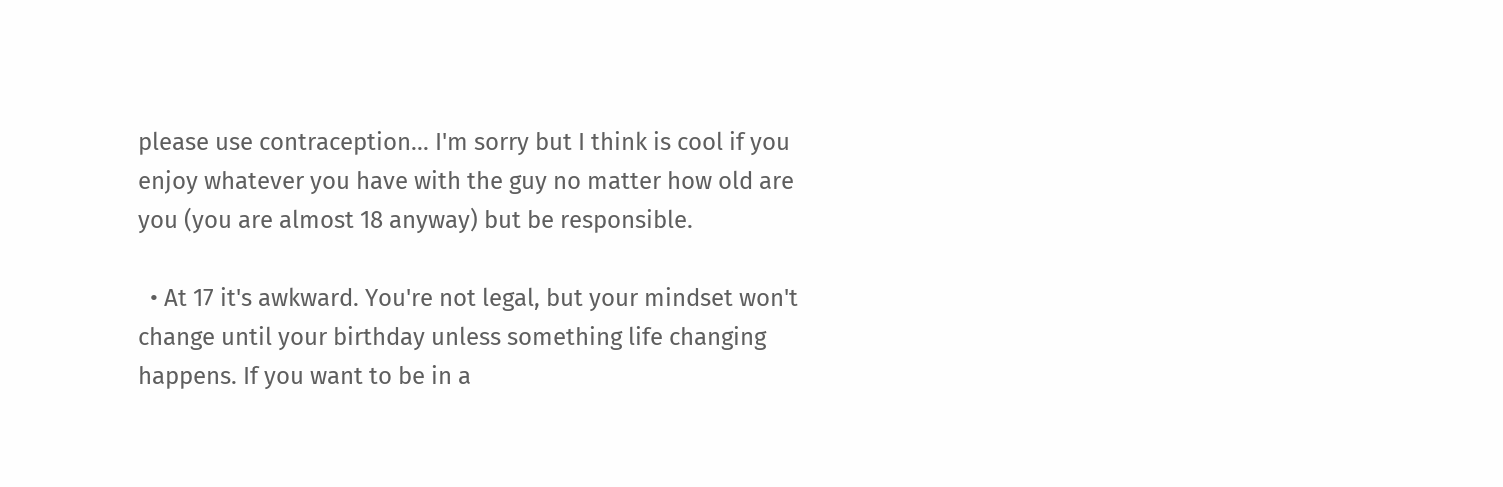please use contraception... I'm sorry but I think is cool if you enjoy whatever you have with the guy no matter how old are you (you are almost 18 anyway) but be responsible.

  • At 17 it's awkward. You're not legal, but your mindset won't change until your birthday unless something life changing happens. If you want to be in a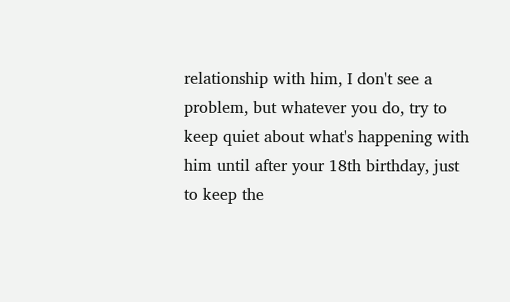relationship with him, I don't see a problem, but whatever you do, try to keep quiet about what's happening with him until after your 18th birthday, just to keep the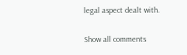legal aspect dealt with.

Show all comments